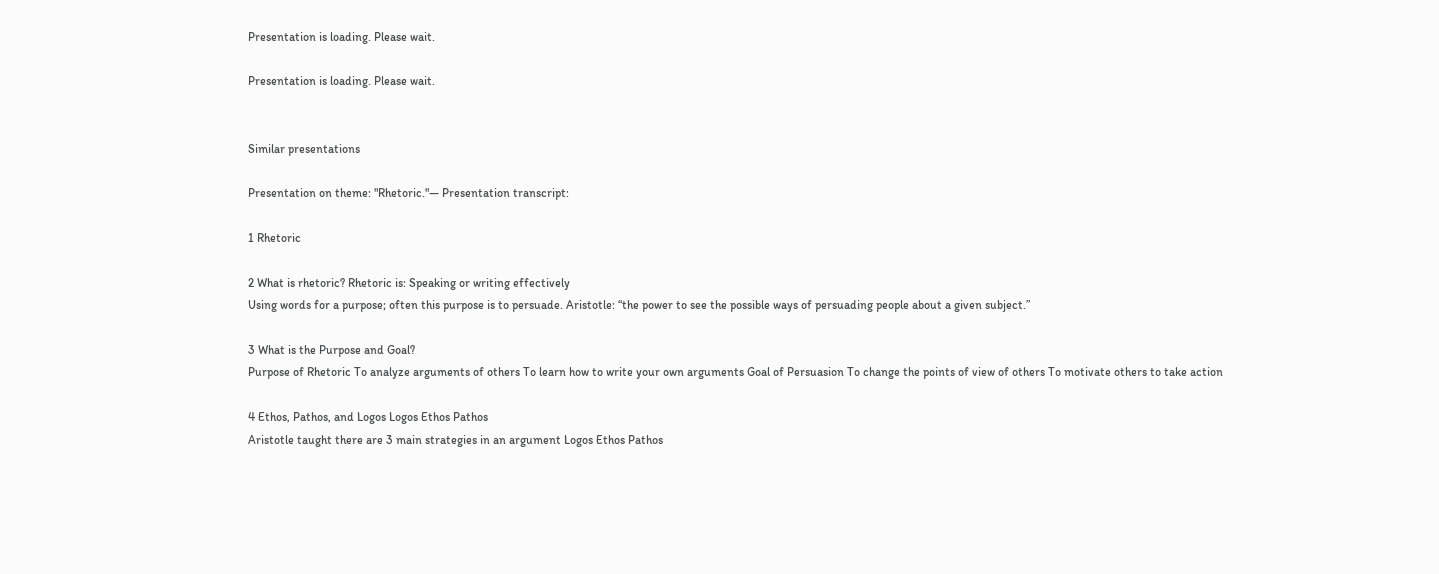Presentation is loading. Please wait.

Presentation is loading. Please wait.


Similar presentations

Presentation on theme: "Rhetoric."— Presentation transcript:

1 Rhetoric

2 What is rhetoric? Rhetoric is: Speaking or writing effectively
Using words for a purpose; often this purpose is to persuade. Aristotle: “the power to see the possible ways of persuading people about a given subject.”

3 What is the Purpose and Goal?
Purpose of Rhetoric To analyze arguments of others To learn how to write your own arguments Goal of Persuasion To change the points of view of others To motivate others to take action

4 Ethos, Pathos, and Logos Logos Ethos Pathos
Aristotle taught there are 3 main strategies in an argument Logos Ethos Pathos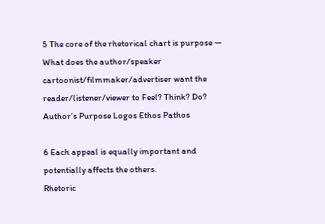5 The core of the rhetorical chart is purpose — What does the author/speaker cartoonist/filmmaker/advertiser want the reader/listener/viewer to Feel? Think? Do? Author’s Purpose Logos Ethos Pathos

6 Each appeal is equally important and potentially affects the others.
Rhetoric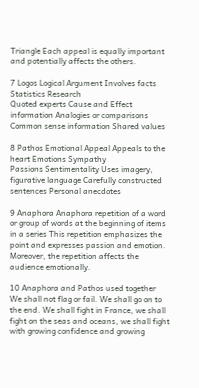Triangle Each appeal is equally important and potentially affects the others.

7 Logos Logical Argument Involves facts Statistics Research
Quoted experts Cause and Effect information Analogies or comparisons Common sense information Shared values

8 Pathos Emotional Appeal Appeals to the heart Emotions Sympathy
Passions Sentimentality Uses imagery, figurative language Carefully constructed sentences Personal anecdotes

9 Anaphora Anaphora repetition of a word or group of words at the beginning of items in a series This repetition emphasizes the point and expresses passion and emotion. Moreover, the repetition affects the audience emotionally.

10 Anaphora and Pathos used together
We shall not flag or fail. We shall go on to the end. We shall fight in France, we shall fight on the seas and oceans, we shall fight with growing confidence and growing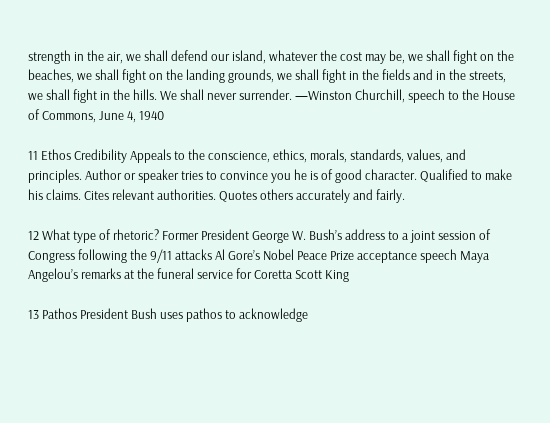strength in the air, we shall defend our island, whatever the cost may be, we shall fight on the beaches, we shall fight on the landing grounds, we shall fight in the fields and in the streets, we shall fight in the hills. We shall never surrender. —Winston Churchill, speech to the House of Commons, June 4, 1940

11 Ethos Credibility Appeals to the conscience, ethics, morals, standards, values, and principles. Author or speaker tries to convince you he is of good character. Qualified to make his claims. Cites relevant authorities. Quotes others accurately and fairly.

12 What type of rhetoric? Former President George W. Bush’s address to a joint session of Congress following the 9/11 attacks Al Gore’s Nobel Peace Prize acceptance speech Maya Angelou’s remarks at the funeral service for Coretta Scott King

13 Pathos President Bush uses pathos to acknowledge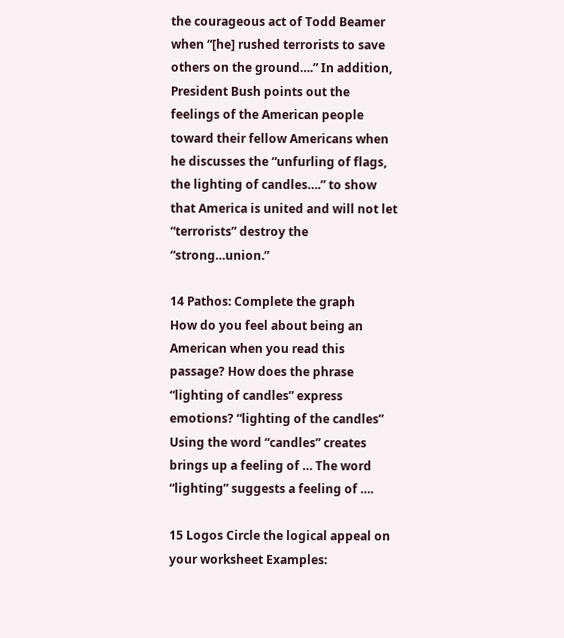the courageous act of Todd Beamer when “[he] rushed terrorists to save others on the ground….” In addition, President Bush points out the feelings of the American people toward their fellow Americans when he discusses the “unfurling of flags, the lighting of candles….” to show that America is united and will not let “terrorists” destroy the “strong…union.”

14 Pathos: Complete the graph
How do you feel about being an American when you read this passage? How does the phrase “lighting of candles” express emotions? “lighting of the candles” Using the word “candles” creates brings up a feeling of … The word “lighting” suggests a feeling of ….

15 Logos Circle the logical appeal on your worksheet Examples: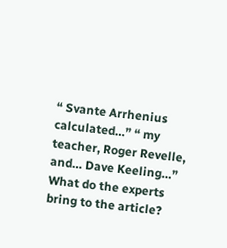“ Svante Arrhenius calculated…” “ my teacher, Roger Revelle, and… Dave Keeling…” What do the experts bring to the article?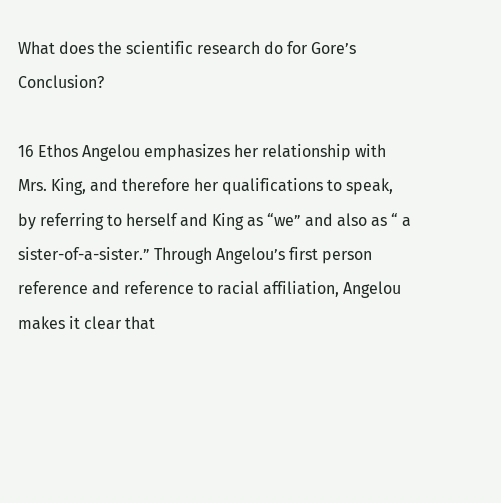What does the scientific research do for Gore’s Conclusion?

16 Ethos Angelou emphasizes her relationship with Mrs. King, and therefore her qualifications to speak, by referring to herself and King as “we” and also as “ a sister-of-a-sister.” Through Angelou’s first person reference and reference to racial affiliation, Angelou makes it clear that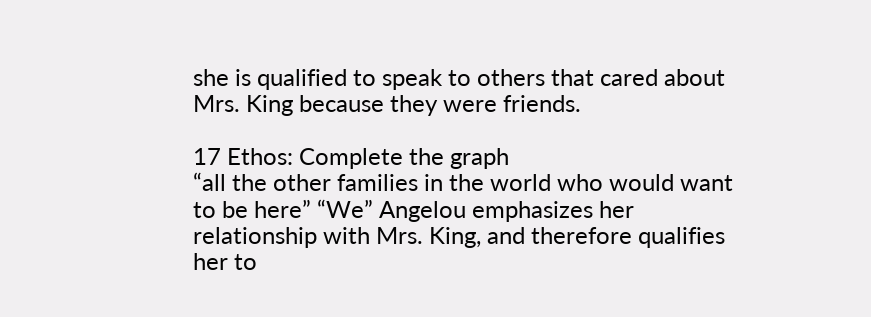she is qualified to speak to others that cared about Mrs. King because they were friends.

17 Ethos: Complete the graph
“all the other families in the world who would want to be here” “We” Angelou emphasizes her relationship with Mrs. King, and therefore qualifies her to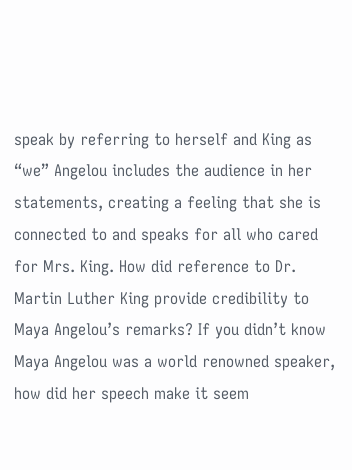speak by referring to herself and King as “we” Angelou includes the audience in her statements, creating a feeling that she is connected to and speaks for all who cared for Mrs. King. How did reference to Dr. Martin Luther King provide credibility to Maya Angelou’s remarks? If you didn’t know Maya Angelou was a world renowned speaker, how did her speech make it seem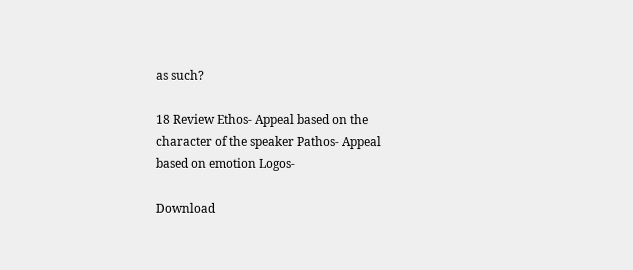as such?

18 Review Ethos- Appeal based on the character of the speaker Pathos- Appeal based on emotion Logos-

Download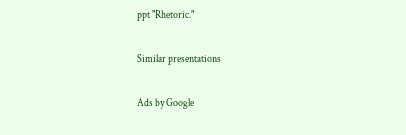ppt "Rhetoric."

Similar presentations

Ads by Google